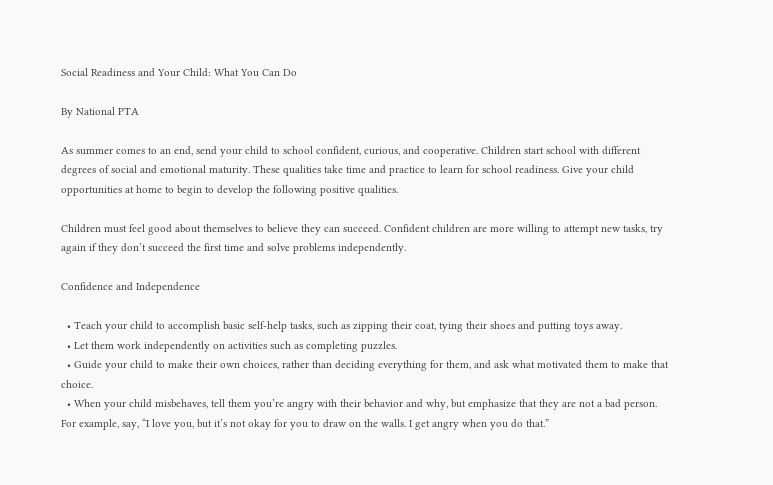Social Readiness and Your Child: What You Can Do

By National PTA

As summer comes to an end, send your child to school confident, curious, and cooperative. Children start school with different degrees of social and emotional maturity. These qualities take time and practice to learn for school readiness. Give your child opportunities at home to begin to develop the following positive qualities.

Children must feel good about themselves to believe they can succeed. Confident children are more willing to attempt new tasks, try again if they don’t succeed the first time and solve problems independently.

Confidence and Independence

  • Teach your child to accomplish basic self-help tasks, such as zipping their coat, tying their shoes and putting toys away.
  • Let them work independently on activities such as completing puzzles.
  • Guide your child to make their own choices, rather than deciding everything for them, and ask what motivated them to make that choice.
  • When your child misbehaves, tell them you’re angry with their behavior and why, but emphasize that they are not a bad person. For example, say, “I love you, but it’s not okay for you to draw on the walls. I get angry when you do that.”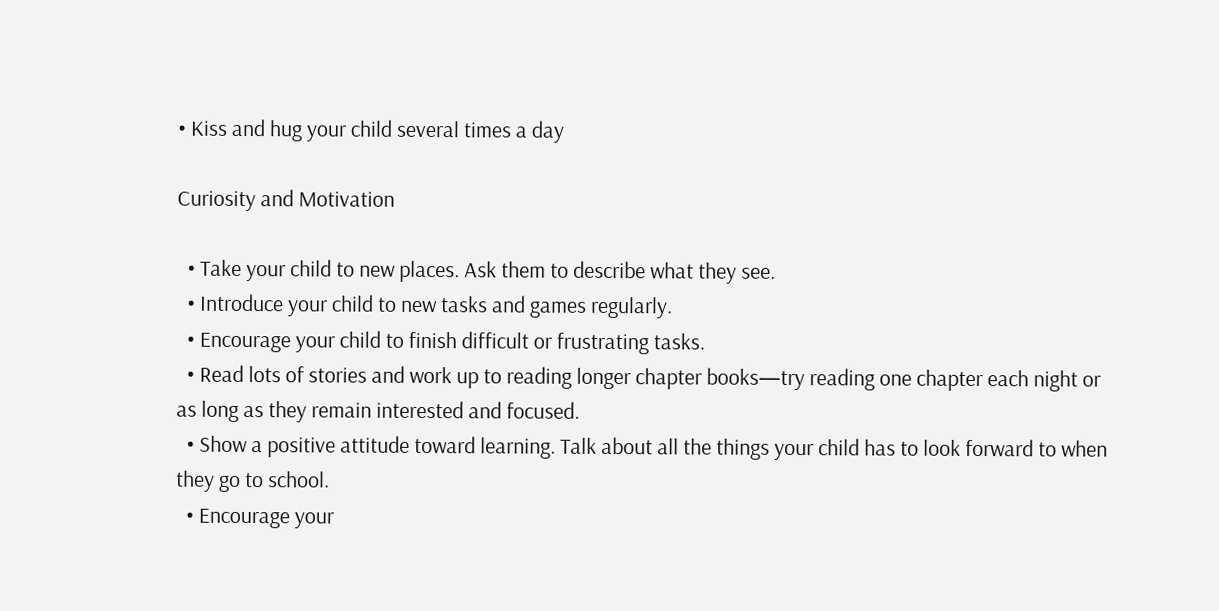• Kiss and hug your child several times a day

Curiosity and Motivation

  • Take your child to new places. Ask them to describe what they see.
  • Introduce your child to new tasks and games regularly.
  • Encourage your child to finish difficult or frustrating tasks.
  • Read lots of stories and work up to reading longer chapter books—try reading one chapter each night or as long as they remain interested and focused.
  • Show a positive attitude toward learning. Talk about all the things your child has to look forward to when they go to school.
  • Encourage your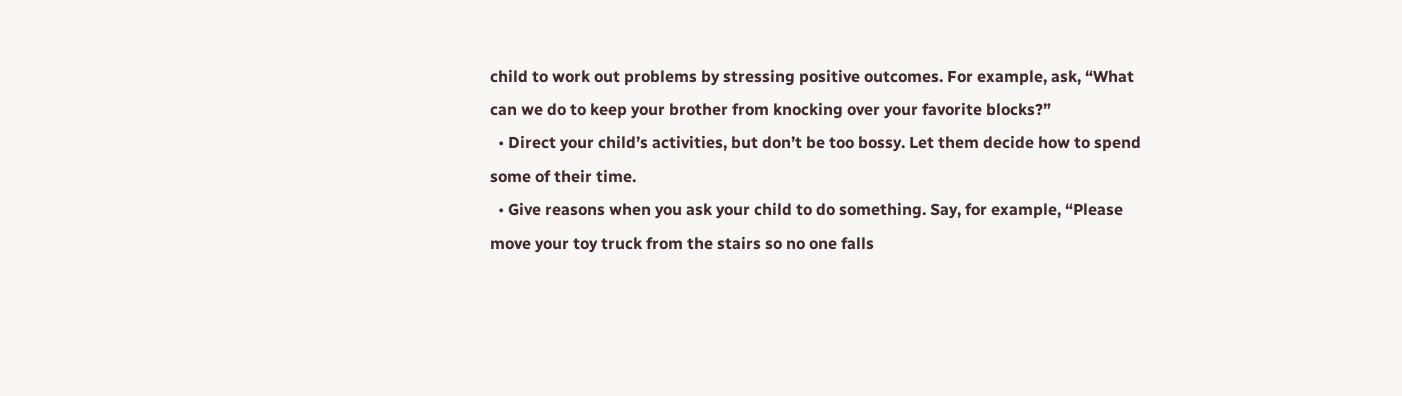child to work out problems by stressing positive outcomes. For example, ask, “What can we do to keep your brother from knocking over your favorite blocks?”
  • Direct your child’s activities, but don’t be too bossy. Let them decide how to spend some of their time.
  • Give reasons when you ask your child to do something. Say, for example, “Please move your toy truck from the stairs so no one falls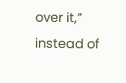over it,” instead of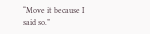“Move it because I said so.”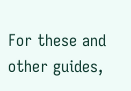For these and other guides,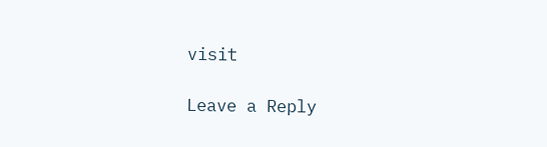visit

Leave a Reply